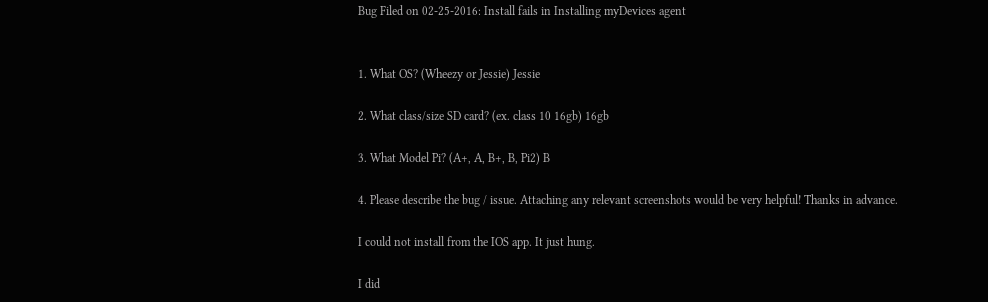Bug Filed on 02-25-2016: Install fails in Installing myDevices agent


1. What OS? (Wheezy or Jessie) Jessie

2. What class/size SD card? (ex. class 10 16gb) 16gb

3. What Model Pi? (A+, A, B+, B, Pi2) B

4. Please describe the bug / issue. Attaching any relevant screenshots would be very helpful! Thanks in advance.

I could not install from the IOS app. It just hung.

I did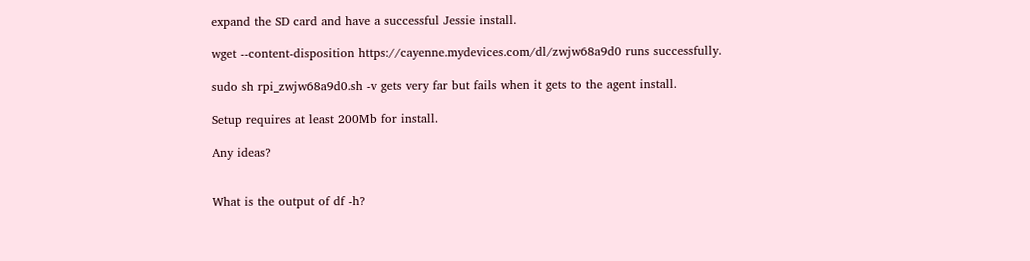expand the SD card and have a successful Jessie install.

wget --content-disposition https://cayenne.mydevices.com/dl/zwjw68a9d0 runs successfully.

sudo sh rpi_zwjw68a9d0.sh -v gets very far but fails when it gets to the agent install.

Setup requires at least 200Mb for install.

Any ideas?


What is the output of df -h?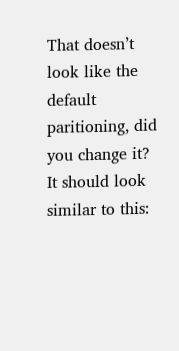That doesn’t look like the default paritioning, did you change it? It should look similar to this: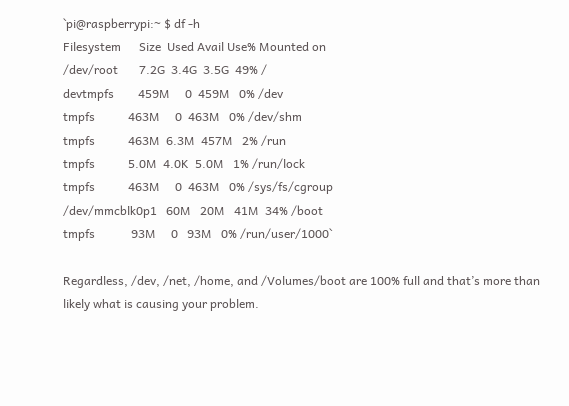`pi@raspberrypi:~ $ df -h
Filesystem      Size  Used Avail Use% Mounted on
/dev/root       7.2G  3.4G  3.5G  49% /
devtmpfs        459M     0  459M   0% /dev
tmpfs           463M     0  463M   0% /dev/shm
tmpfs           463M  6.3M  457M   2% /run
tmpfs           5.0M  4.0K  5.0M   1% /run/lock
tmpfs           463M     0  463M   0% /sys/fs/cgroup
/dev/mmcblk0p1   60M   20M   41M  34% /boot
tmpfs            93M     0   93M   0% /run/user/1000`

Regardless, /dev, /net, /home, and /Volumes/boot are 100% full and that’s more than likely what is causing your problem.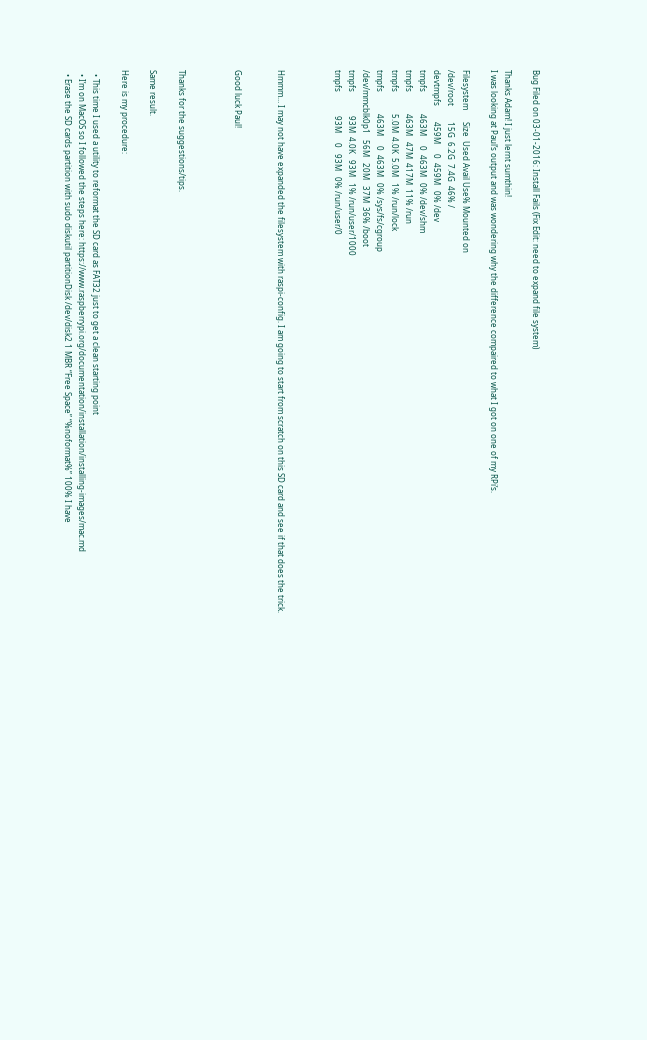Bug Filed on 03-01-2016: Install Fails (Fix Edit: need to expand file system)

Thanks Adam! I just lernt sumthin!
I was looking at Paul’s output and was wondering why the difference compaired to what I got on one of my RPi’s.

Filesystem      Size  Used Avail Use% Mounted on
/dev/root        15G  6.2G  7.4G  46% /
devtmpfs        459M     0  459M   0% /dev
tmpfs           463M     0  463M   0% /dev/shm
tmpfs           463M   47M  417M  11% /run
tmpfs           5.0M  4.0K  5.0M   1% /run/lock
tmpfs           463M     0  463M   0% /sys/fs/cgroup
/dev/mmcblk0p1   56M   20M   37M  36% /boot
tmpfs            93M  4.0K   93M   1% /run/user/1000
tmpfs            93M     0   93M   0% /run/user/0



Hmmm… I may not have expanded the filesystem with raspi-config. I am going to start from scratch on this SD card and see if that does the trick.


Good luck Paul!



Thanks for the suggestions/tips.

Same result.

Here is my procedure:

  • This time I used a utility to reformat the SD card as FAT32 just to get a clean starting point
  • I’m on MacOS so I followed the steps here: https://www.raspberrypi.org/documentation/installation/installing-images/mac.md
  • Erase the SD cards partition with sudo diskutil partitionDisk /dev/disk2 1 MBR “Free Space” “%noformat%” 100% I have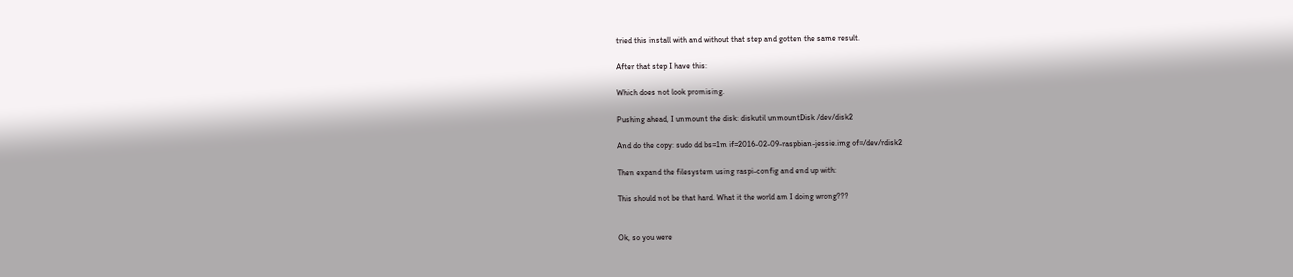tried this install with and without that step and gotten the same result.

After that step I have this:

Which does not look promising.

Pushing ahead, I unmount the disk: diskutil unmountDisk /dev/disk2

And do the copy: sudo dd bs=1m if=2016-02-09-raspbian-jessie.img of=/dev/rdisk2

Then expand the filesystem using raspi-config and end up with:

This should not be that hard. What it the world am I doing wrong???


Ok, so you were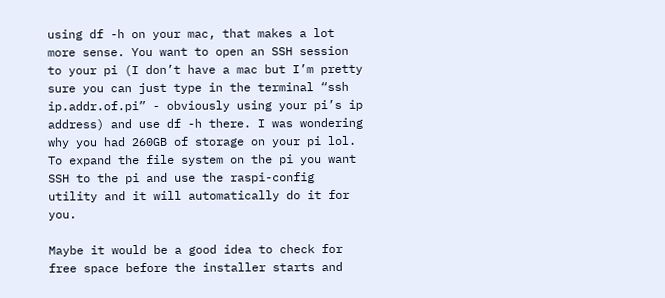using df -h on your mac, that makes a lot more sense. You want to open an SSH session to your pi (I don’t have a mac but I’m pretty sure you can just type in the terminal “ssh ip.addr.of.pi” - obviously using your pi’s ip address) and use df -h there. I was wondering why you had 260GB of storage on your pi lol. To expand the file system on the pi you want SSH to the pi and use the raspi-config utility and it will automatically do it for you.

Maybe it would be a good idea to check for free space before the installer starts and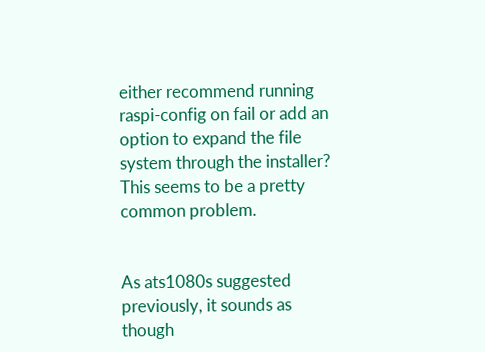either recommend running raspi-config on fail or add an option to expand the file system through the installer? This seems to be a pretty common problem.


As ats1080s suggested previously, it sounds as though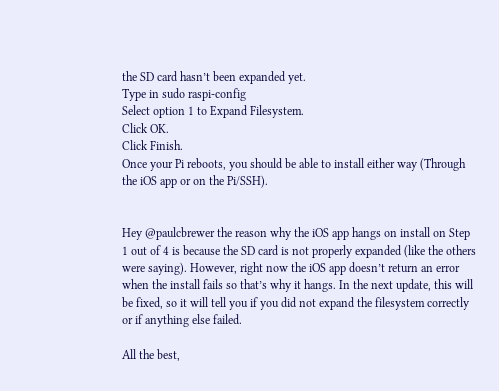the SD card hasn’t been expanded yet.
Type in sudo raspi-config
Select option 1 to Expand Filesystem.
Click OK.
Click Finish.
Once your Pi reboots, you should be able to install either way (Through the iOS app or on the Pi/SSH).


Hey @paulcbrewer the reason why the iOS app hangs on install on Step 1 out of 4 is because the SD card is not properly expanded (like the others were saying). However, right now the iOS app doesn’t return an error when the install fails so that’s why it hangs. In the next update, this will be fixed, so it will tell you if you did not expand the filesystem correctly or if anything else failed.

All the best,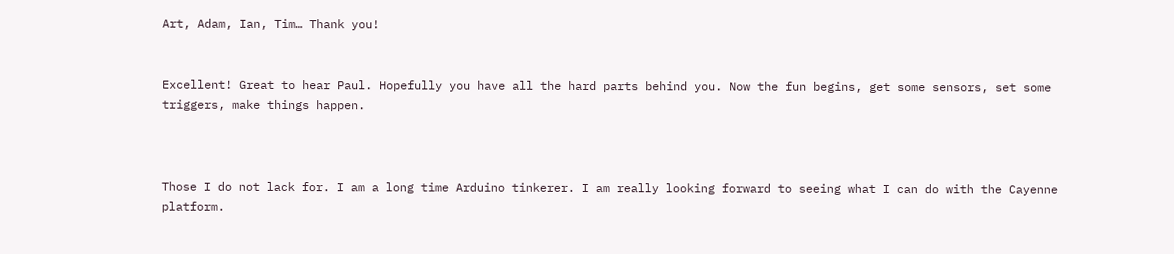Art, Adam, Ian, Tim… Thank you!


Excellent! Great to hear Paul. Hopefully you have all the hard parts behind you. Now the fun begins, get some sensors, set some triggers, make things happen.



Those I do not lack for. I am a long time Arduino tinkerer. I am really looking forward to seeing what I can do with the Cayenne platform.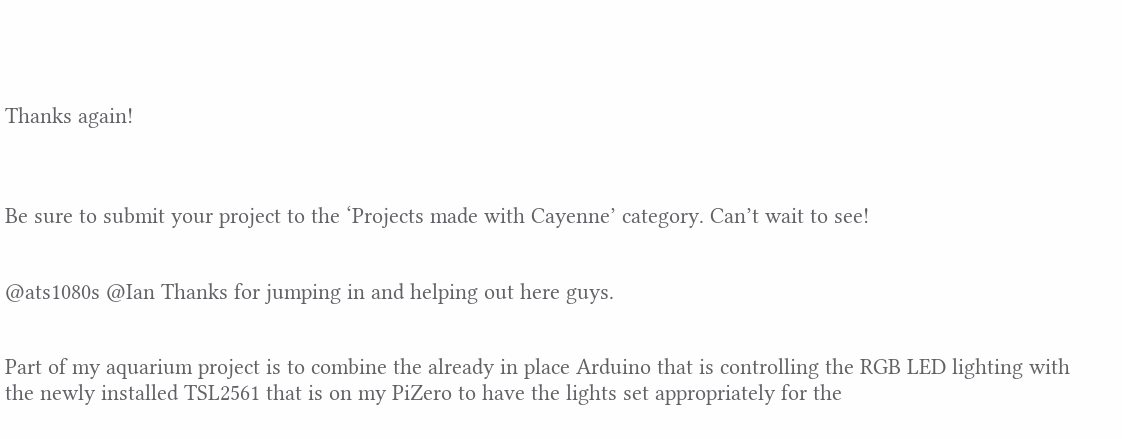Thanks again!



Be sure to submit your project to the ‘Projects made with Cayenne’ category. Can’t wait to see!


@ats1080s @Ian Thanks for jumping in and helping out here guys.


Part of my aquarium project is to combine the already in place Arduino that is controlling the RGB LED lighting with the newly installed TSL2561 that is on my PiZero to have the lights set appropriately for the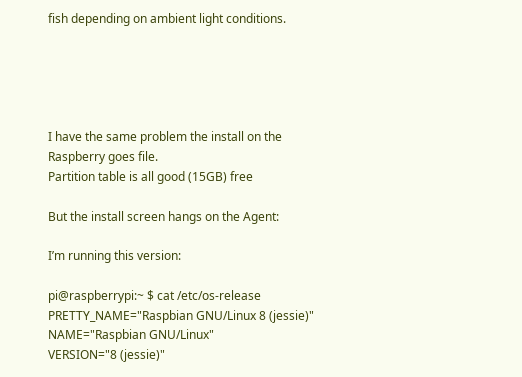fish depending on ambient light conditions.





I have the same problem the install on the Raspberry goes file.
Partition table is all good (15GB) free

But the install screen hangs on the Agent:

I’m running this version:

pi@raspberrypi:~ $ cat /etc/os-release
PRETTY_NAME="Raspbian GNU/Linux 8 (jessie)"
NAME="Raspbian GNU/Linux"
VERSION="8 (jessie)"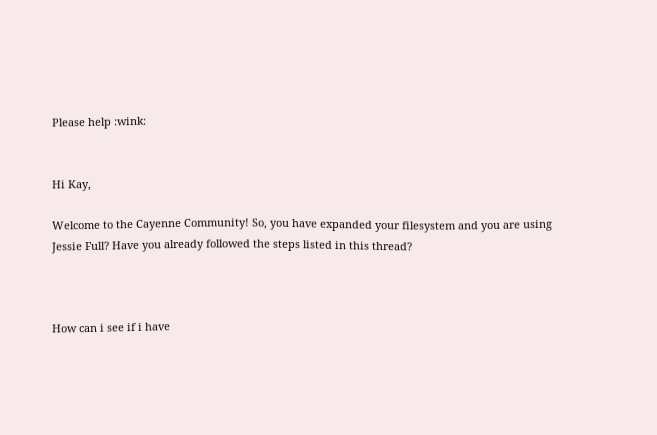Please help :wink:


Hi Kay,

Welcome to the Cayenne Community! So, you have expanded your filesystem and you are using Jessie Full? Have you already followed the steps listed in this thread?



How can i see if i have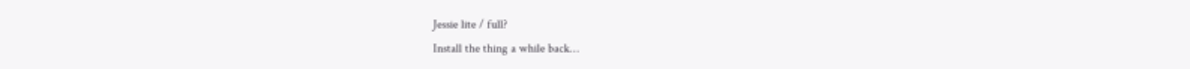Jessie lite / full?
Install the thing a while back…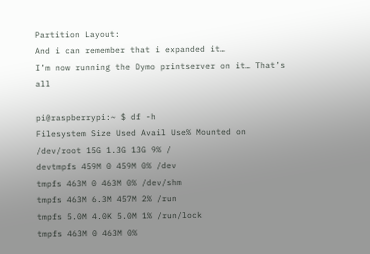Partition Layout:
And i can remember that i expanded it…
I’m now running the Dymo printserver on it… That’s all

pi@raspberrypi:~ $ df -h
Filesystem Size Used Avail Use% Mounted on
/dev/root 15G 1.3G 13G 9% /
devtmpfs 459M 0 459M 0% /dev
tmpfs 463M 0 463M 0% /dev/shm
tmpfs 463M 6.3M 457M 2% /run
tmpfs 5.0M 4.0K 5.0M 1% /run/lock
tmpfs 463M 0 463M 0%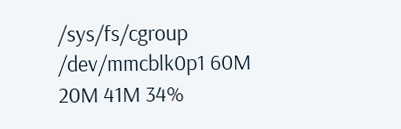/sys/fs/cgroup
/dev/mmcblk0p1 60M 20M 41M 34%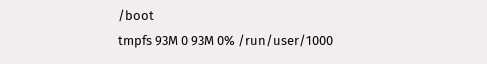/boot
tmpfs 93M 0 93M 0% /run/user/1000